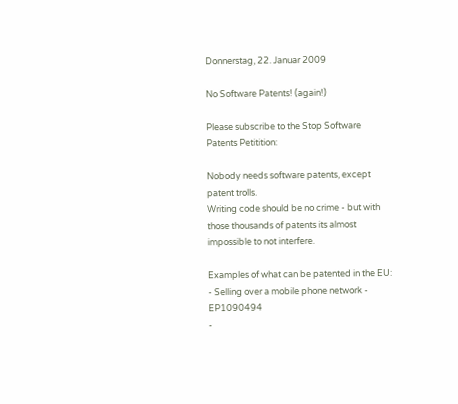Donnerstag, 22. Januar 2009

No Software Patents! (again!)

Please subscribe to the Stop Software Patents Petitition:

Nobody needs software patents, except patent trolls.
Writing code should be no crime - but with those thousands of patents its almost impossible to not interfere.

Examples of what can be patented in the EU:
- Selling over a mobile phone network - EP1090494
-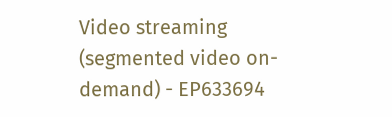Video streaming (segmented video on-demand) - EP633694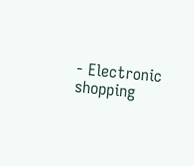- Electronic shopping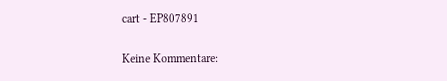cart - EP807891

Keine Kommentare: